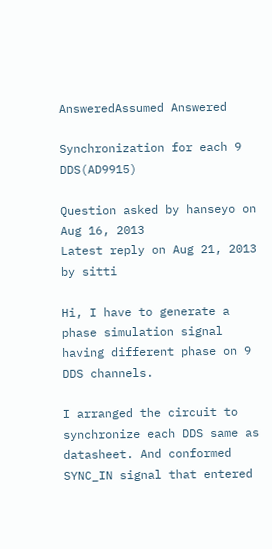AnsweredAssumed Answered

Synchronization for each 9 DDS(AD9915)

Question asked by hanseyo on Aug 16, 2013
Latest reply on Aug 21, 2013 by sitti

Hi, I have to generate a phase simulation signal having different phase on 9 DDS channels.

I arranged the circuit to synchronize each DDS same as datasheet. And conformed SYNC_IN signal that entered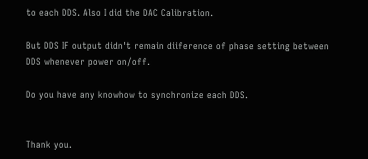to each DDS. Also I did the DAC Calibration.

But DDS IF output didn't remain diiference of phase setting between DDS whenever power on/off.

Do you have any knowhow to synchronize each DDS.


Thank you.